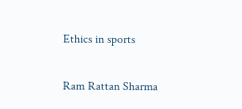Ethics in sports

Ram Rattan Sharma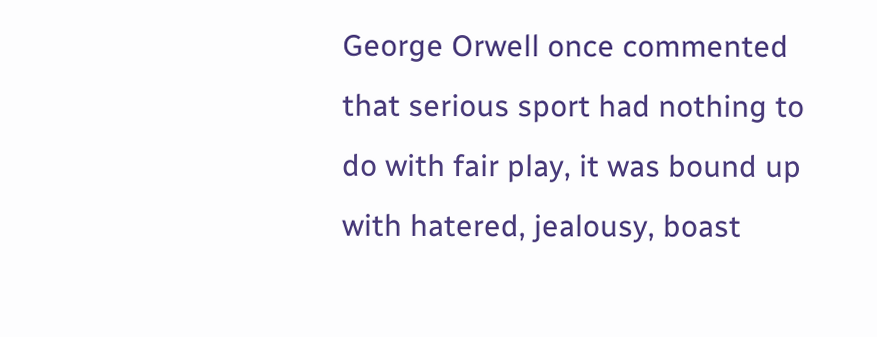George Orwell once commented that serious sport had nothing to do with fair play, it was bound up with hatered, jealousy, boast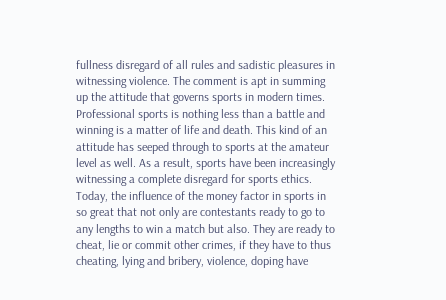fullness disregard of all rules and sadistic pleasures in witnessing violence. The comment is apt in summing up the attitude that governs sports in modern times.
Professional sports is nothing less than a battle and winning is a matter of life and death. This kind of an attitude has seeped through to sports at the amateur level as well. As a result, sports have been increasingly witnessing a complete disregard for sports ethics. Today, the influence of the money factor in sports in so great that not only are contestants ready to go to any lengths to win a match but also. They are ready to cheat, lie or commit other crimes, if they have to thus cheating, lying and bribery, violence, doping have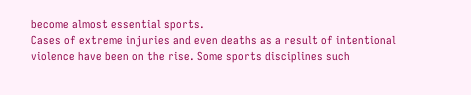become almost essential sports.
Cases of extreme injuries and even deaths as a result of intentional violence have been on the rise. Some sports disciplines such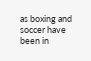as boxing and soccer have been in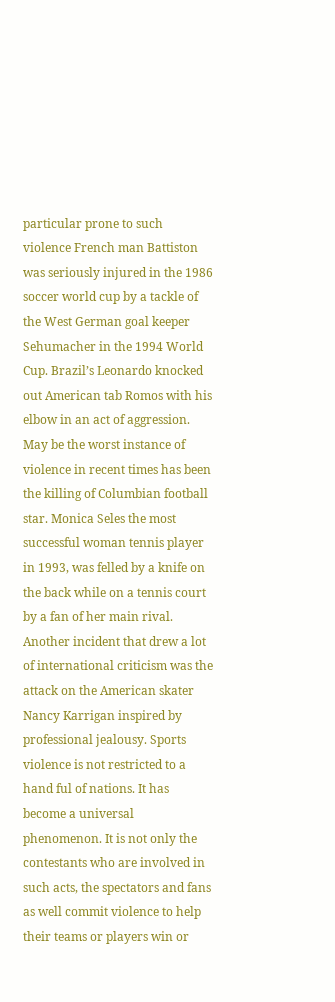particular prone to such violence French man Battiston was seriously injured in the 1986 soccer world cup by a tackle of the West German goal keeper Sehumacher in the 1994 World Cup. Brazil’s Leonardo knocked out American tab Romos with his elbow in an act of aggression. May be the worst instance of violence in recent times has been the killing of Columbian football star. Monica Seles the most successful woman tennis player in 1993, was felled by a knife on the back while on a tennis court by a fan of her main rival. Another incident that drew a lot of international criticism was the attack on the American skater Nancy Karrigan inspired by professional jealousy. Sports violence is not restricted to a hand ful of nations. It has become a universal phenomenon. It is not only the contestants who are involved in such acts, the spectators and fans as well commit violence to help their teams or players win or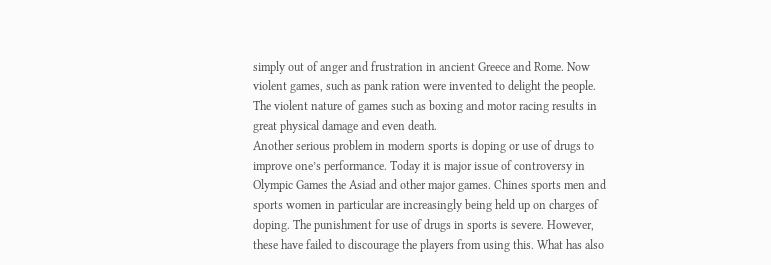simply out of anger and frustration in ancient Greece and Rome. Now violent games, such as pank ration were invented to delight the people. The violent nature of games such as boxing and motor racing results in great physical damage and even death.
Another serious problem in modern sports is doping or use of drugs to improve one’s performance. Today it is major issue of controversy in Olympic Games the Asiad and other major games. Chines sports men and sports women in particular are increasingly being held up on charges of doping. The punishment for use of drugs in sports is severe. However, these have failed to discourage the players from using this. What has also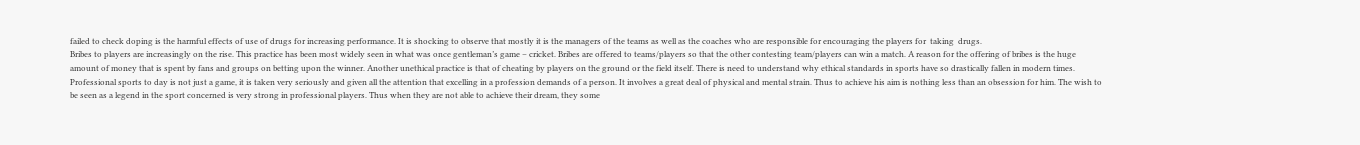failed to check doping is the harmful effects of use of drugs for increasing performance. It is shocking to observe that mostly it is the managers of the teams as well as the coaches who are responsible for encouraging the players for  taking  drugs.
Bribes to players are increasingly on the rise. This practice has been most widely seen in what was once gentleman’s game – cricket. Bribes are offered to teams/players so that the other contesting team/players can win a match. A reason for the offering of bribes is the huge amount of money that is spent by fans and groups on betting upon the winner. Another unethical practice is that of cheating by players on the ground or the field itself. There is need to understand why ethical standards in sports have so drastically fallen in modern times. Professional sports to day is not just a game, it is taken very seriously and given all the attention that excelling in a profession demands of a person. It involves a great deal of physical and mental strain. Thus to achieve his aim is nothing less than an obsession for him. The wish to be seen as a legend in the sport concerned is very strong in professional players. Thus when they are not able to achieve their dream, they some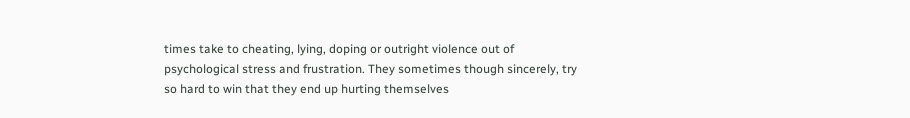times take to cheating, lying, doping or outright violence out of psychological stress and frustration. They sometimes though sincerely, try so hard to win that they end up hurting themselves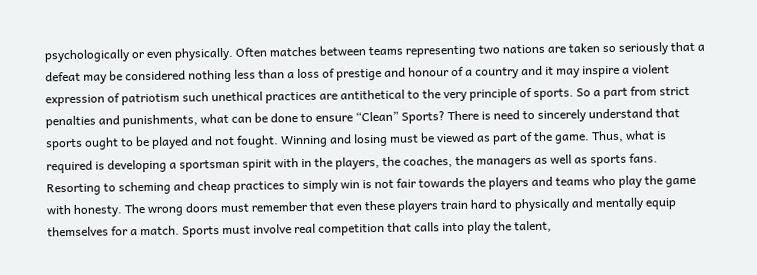psychologically or even physically. Often matches between teams representing two nations are taken so seriously that a defeat may be considered nothing less than a loss of prestige and honour of a country and it may inspire a violent expression of patriotism such unethical practices are antithetical to the very principle of sports. So a part from strict penalties and punishments, what can be done to ensure “Clean” Sports? There is need to sincerely understand that sports ought to be played and not fought. Winning and losing must be viewed as part of the game. Thus, what is required is developing a sportsman spirit with in the players, the coaches, the managers as well as sports fans. Resorting to scheming and cheap practices to simply win is not fair towards the players and teams who play the game with honesty. The wrong doors must remember that even these players train hard to physically and mentally equip themselves for a match. Sports must involve real competition that calls into play the talent,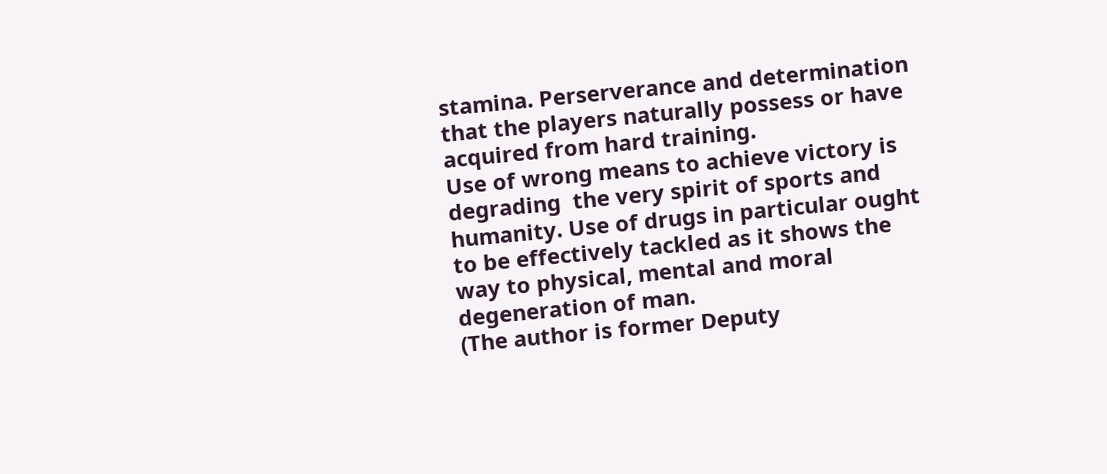stamina. Perserverance and determination that the players naturally possess or have acquired from hard training.
Use of wrong means to achieve victory is degrading  the very spirit of sports and humanity. Use of drugs in particular ought to be effectively tackled as it shows the way to physical, mental and moral degeneration of man.
(The author is former Deputy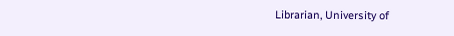Librarian, University of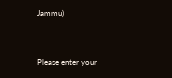Jammu)


Please enter your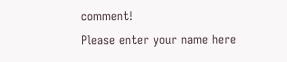comment!
Please enter your name here